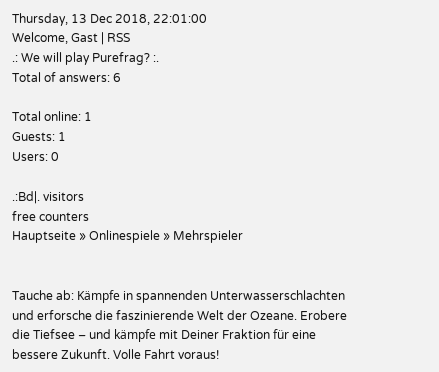Thursday, 13 Dec 2018, 22:01:00
Welcome, Gast | RSS
.: We will play Purefrag? :.
Total of answers: 6

Total online: 1
Guests: 1
Users: 0

.:Bd|. visitors
free counters
Hauptseite » Onlinespiele » Mehrspieler


Tauche ab: Kämpfe in spannenden Unterwasserschlachten und erforsche die faszinierende Welt der Ozeane. Erobere die Tiefsee – und kämpfe mit Deiner Fraktion für eine bessere Zukunft. Volle Fahrt voraus!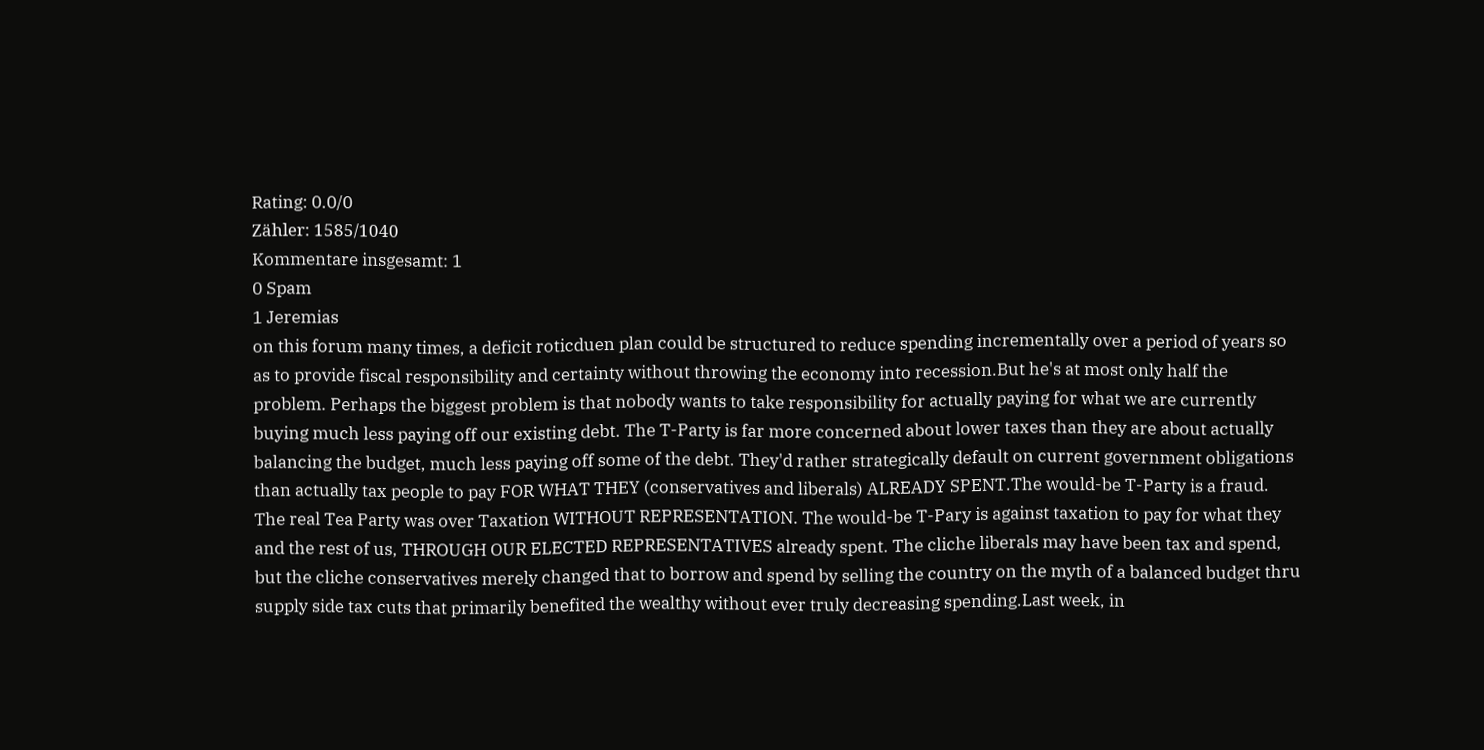Rating: 0.0/0
Zähler: 1585/1040
Kommentare insgesamt: 1
0 Spam
1 Jeremias
on this forum many times, a deficit roticduen plan could be structured to reduce spending incrementally over a period of years so as to provide fiscal responsibility and certainty without throwing the economy into recession.But he's at most only half the problem. Perhaps the biggest problem is that nobody wants to take responsibility for actually paying for what we are currently buying much less paying off our existing debt. The T-Party is far more concerned about lower taxes than they are about actually balancing the budget, much less paying off some of the debt. They'd rather strategically default on current government obligations than actually tax people to pay FOR WHAT THEY (conservatives and liberals) ALREADY SPENT.The would-be T-Party is a fraud. The real Tea Party was over Taxation WITHOUT REPRESENTATION. The would-be T-Pary is against taxation to pay for what they and the rest of us, THROUGH OUR ELECTED REPRESENTATIVES already spent. The cliche liberals may have been tax and spend, but the cliche conservatives merely changed that to borrow and spend by selling the country on the myth of a balanced budget thru supply side tax cuts that primarily benefited the wealthy without ever truly decreasing spending.Last week, in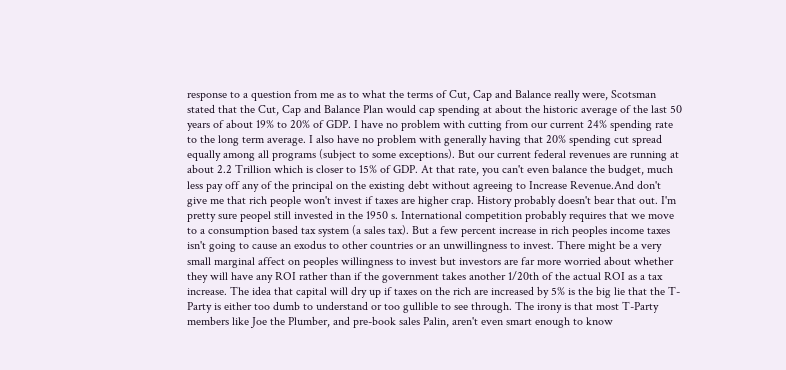response to a question from me as to what the terms of Cut, Cap and Balance really were, Scotsman stated that the Cut, Cap and Balance Plan would cap spending at about the historic average of the last 50 years of about 19% to 20% of GDP. I have no problem with cutting from our current 24% spending rate to the long term average. I also have no problem with generally having that 20% spending cut spread equally among all programs (subject to some exceptions). But our current federal revenues are running at about 2.2 Trillion which is closer to 15% of GDP. At that rate, you can't even balance the budget, much less pay off any of the principal on the existing debt without agreeing to Increase Revenue.And don't give me that rich people won't invest if taxes are higher crap. History probably doesn't bear that out. I'm pretty sure peopel still invested in the 1950 s. International competition probably requires that we move to a consumption based tax system (a sales tax). But a few percent increase in rich peoples income taxes isn't going to cause an exodus to other countries or an unwillingness to invest. There might be a very small marginal affect on peoples willingness to invest but investors are far more worried about whether they will have any ROI rather than if the government takes another 1/20th of the actual ROI as a tax increase. The idea that capital will dry up if taxes on the rich are increased by 5% is the big lie that the T-Party is either too dumb to understand or too gullible to see through. The irony is that most T-Party members like Joe the Plumber, and pre-book sales Palin, aren't even smart enough to know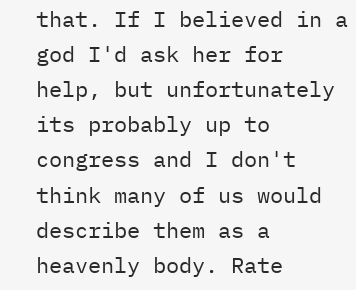that. If I believed in a god I'd ask her for help, but unfortunately its probably up to congress and I don't think many of us would describe them as a heavenly body. Rate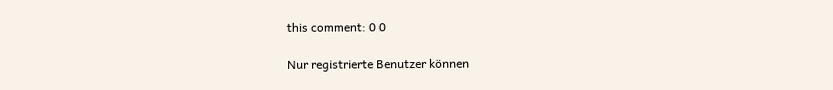this comment: 0 0

Nur registrierte Benutzer können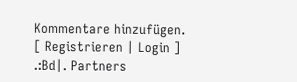Kommentare hinzufügen.
[ Registrieren | Login ]
.:Bd|. Partners